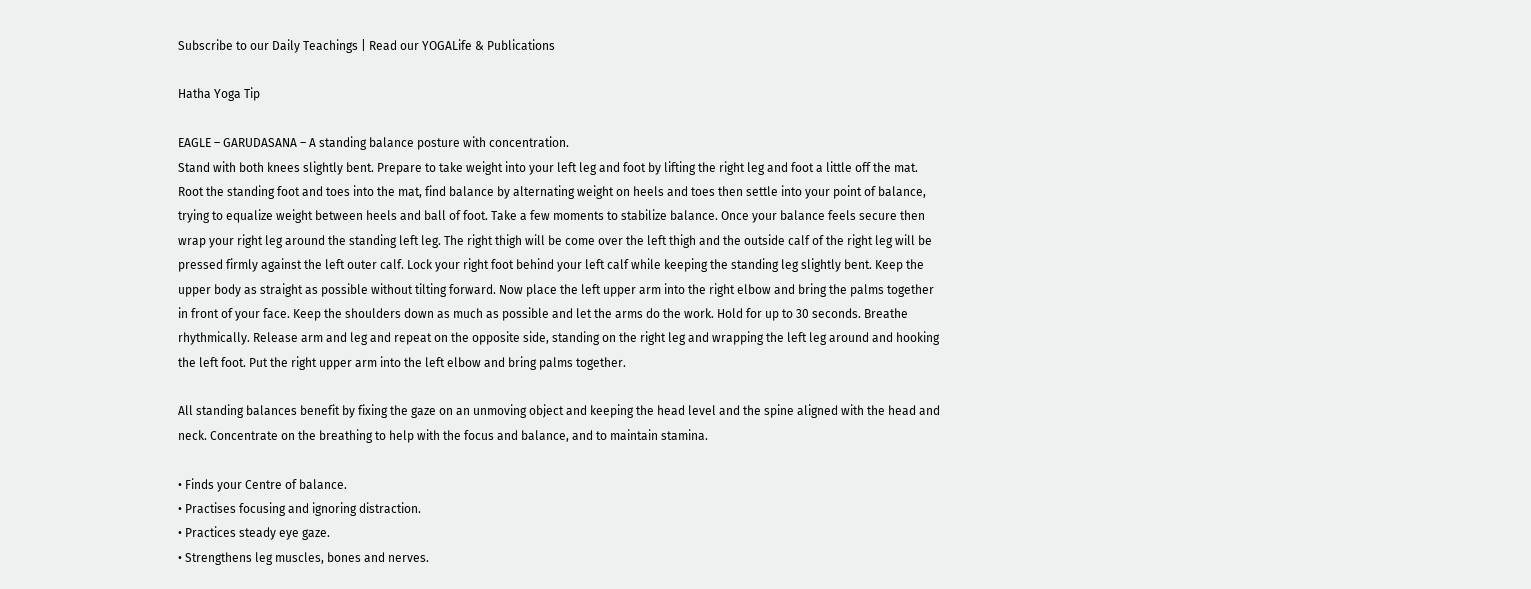Subscribe to our Daily Teachings | Read our YOGALife & Publications

Hatha Yoga Tip

EAGLE – GARUDASANA – A standing balance posture with concentration.
Stand with both knees slightly bent. Prepare to take weight into your left leg and foot by lifting the right leg and foot a little off the mat. Root the standing foot and toes into the mat, find balance by alternating weight on heels and toes then settle into your point of balance, trying to equalize weight between heels and ball of foot. Take a few moments to stabilize balance. Once your balance feels secure then wrap your right leg around the standing left leg. The right thigh will be come over the left thigh and the outside calf of the right leg will be pressed firmly against the left outer calf. Lock your right foot behind your left calf while keeping the standing leg slightly bent. Keep the upper body as straight as possible without tilting forward. Now place the left upper arm into the right elbow and bring the palms together in front of your face. Keep the shoulders down as much as possible and let the arms do the work. Hold for up to 30 seconds. Breathe rhythmically. Release arm and leg and repeat on the opposite side, standing on the right leg and wrapping the left leg around and hooking the left foot. Put the right upper arm into the left elbow and bring palms together.

All standing balances benefit by fixing the gaze on an unmoving object and keeping the head level and the spine aligned with the head and neck. Concentrate on the breathing to help with the focus and balance, and to maintain stamina.

• Finds your Centre of balance.
• Practises focusing and ignoring distraction.
• Practices steady eye gaze.
• Strengthens leg muscles, bones and nerves.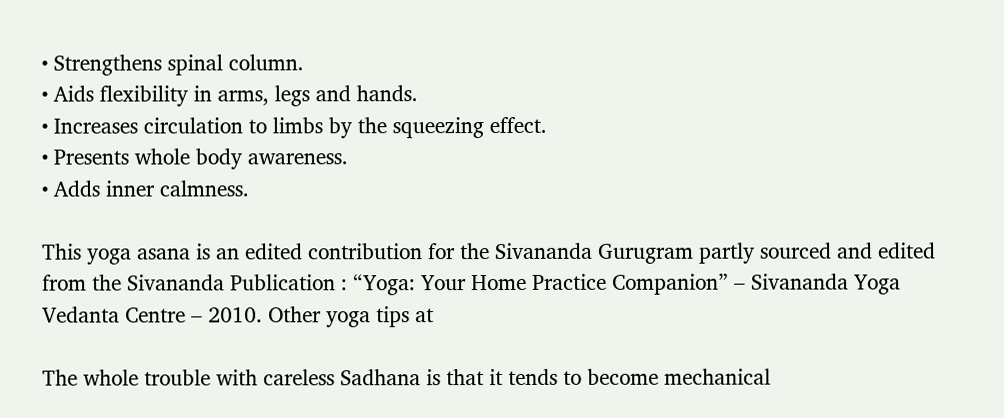• Strengthens spinal column.
• Aids flexibility in arms, legs and hands.
• Increases circulation to limbs by the squeezing effect.
• Presents whole body awareness.
• Adds inner calmness.

This yoga asana is an edited contribution for the Sivananda Gurugram partly sourced and edited from the Sivananda Publication : “Yoga: Your Home Practice Companion” – Sivananda Yoga Vedanta Centre – 2010. Other yoga tips at

The whole trouble with careless Sadhana is that it tends to become mechanical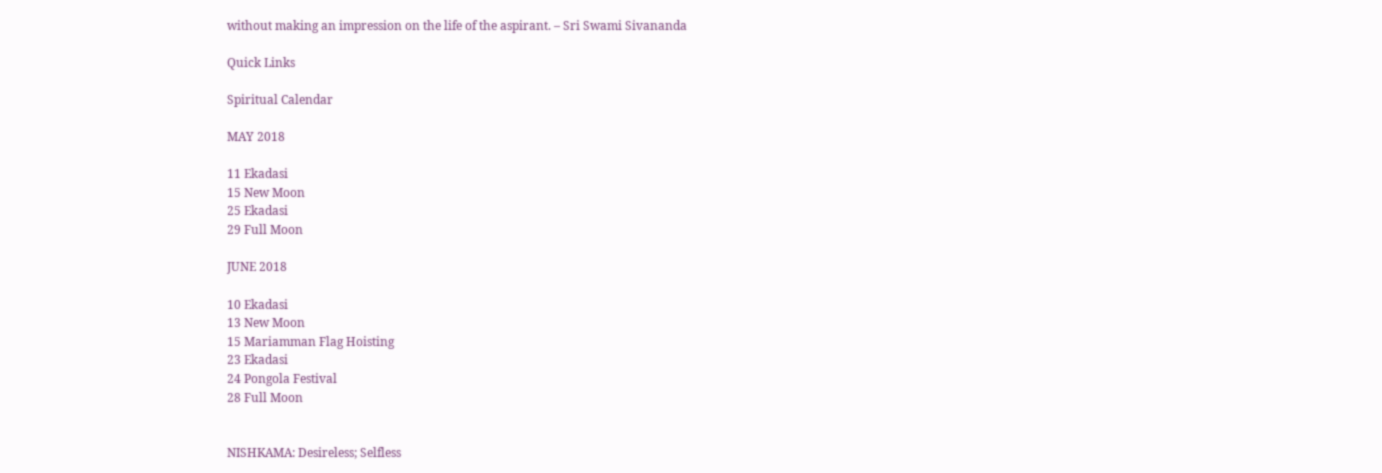without making an impression on the life of the aspirant. – Sri Swami Sivananda

Quick Links

Spiritual Calendar

MAY 2018

11 Ekadasi
15 New Moon
25 Ekadasi
29 Full Moon

JUNE 2018

10 Ekadasi
13 New Moon
15 Mariamman Flag Hoisting
23 Ekadasi
24 Pongola Festival
28 Full Moon


NISHKAMA: Desireless; Selfless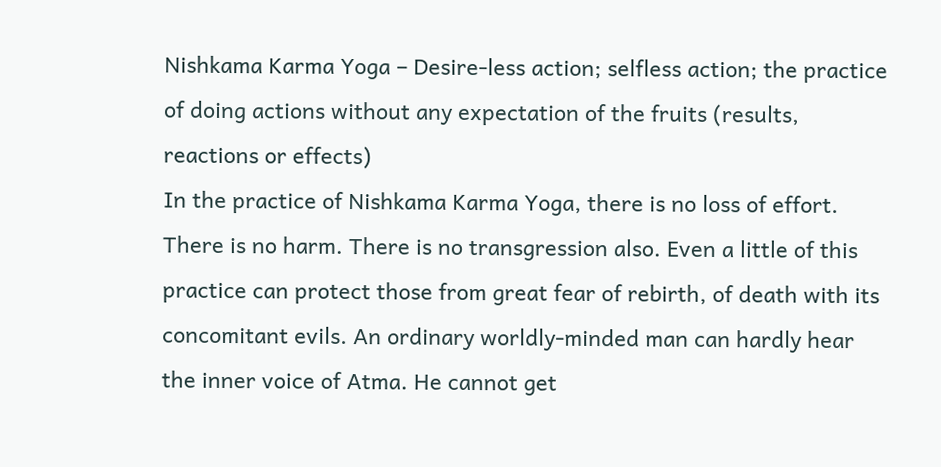Nishkama Karma Yoga – Desire-less action; selfless action; the practice of doing actions without any expectation of the fruits (results, reactions or effects)
In the practice of Nishkama Karma Yoga, there is no loss of effort. There is no harm. There is no transgression also. Even a little of this practice can protect those from great fear of rebirth, of death with its concomitant evils. An ordinary worldly-minded man can hardly hear the inner voice of Atma. He cannot get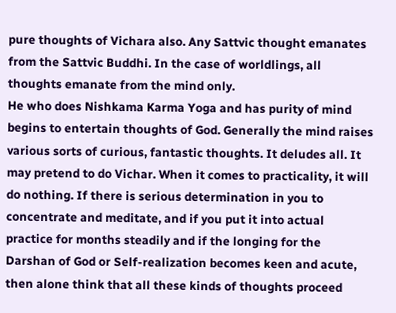pure thoughts of Vichara also. Any Sattvic thought emanates from the Sattvic Buddhi. In the case of worldlings, all thoughts emanate from the mind only.
He who does Nishkama Karma Yoga and has purity of mind begins to entertain thoughts of God. Generally the mind raises various sorts of curious, fantastic thoughts. It deludes all. It may pretend to do Vichar. When it comes to practicality, it will do nothing. If there is serious determination in you to concentrate and meditate, and if you put it into actual practice for months steadily and if the longing for the Darshan of God or Self-realization becomes keen and acute, then alone think that all these kinds of thoughts proceed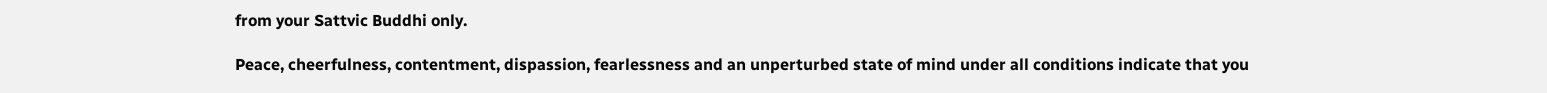from your Sattvic Buddhi only.

Peace, cheerfulness, contentment, dispassion, fearlessness and an unperturbed state of mind under all conditions indicate that you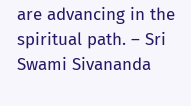are advancing in the spiritual path. – Sri Swami Sivananda